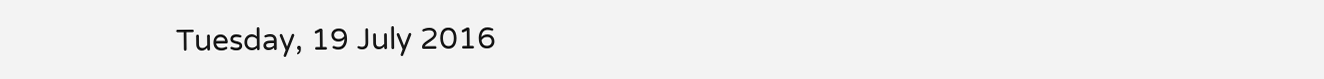Tuesday, 19 July 2016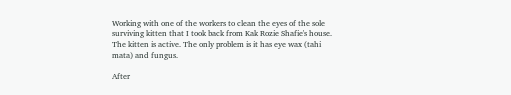Working with one of the workers to clean the eyes of the sole surviving kitten that I took back from Kak Rozie Shafie's house. The kitten is active. The only problem is it has eye wax (tahi mata) and fungus.

After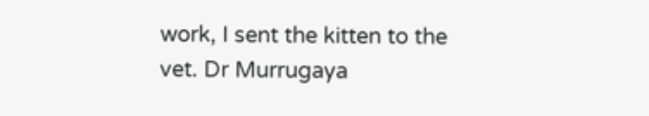work, I sent the kitten to the vet. Dr Murrugaya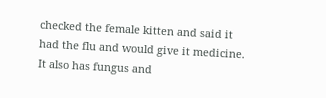checked the female kitten and said it had the flu and would give it medicine. It also has fungus and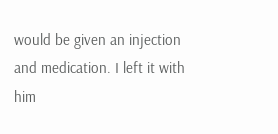would be given an injection and medication. I left it with him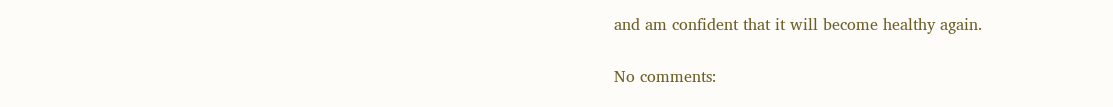and am confident that it will become healthy again.

No comments: